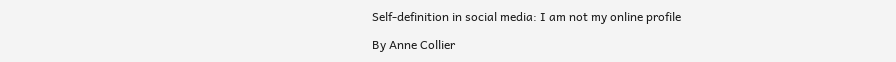Self-definition in social media: I am not my online profile

By Anne Collier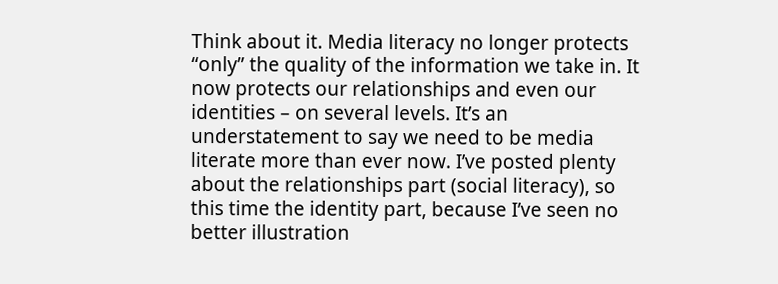Think about it. Media literacy no longer protects “only” the quality of the information we take in. It now protects our relationships and even our identities – on several levels. It’s an understatement to say we need to be media literate more than ever now. I’ve posted plenty about the relationships part (social literacy), so this time the identity part, because I’ve seen no better illustration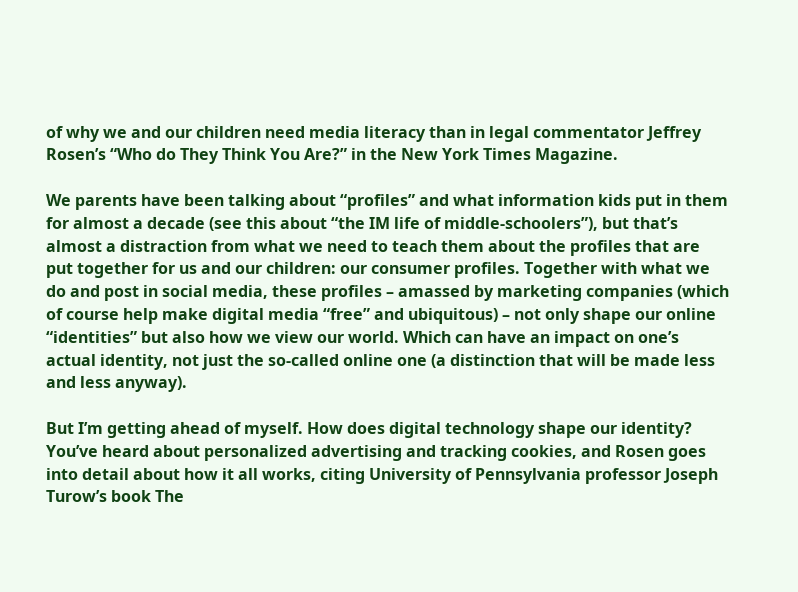of why we and our children need media literacy than in legal commentator Jeffrey Rosen’s “Who do They Think You Are?” in the New York Times Magazine.

We parents have been talking about “profiles” and what information kids put in them for almost a decade (see this about “the IM life of middle-schoolers”), but that’s almost a distraction from what we need to teach them about the profiles that are put together for us and our children: our consumer profiles. Together with what we do and post in social media, these profiles – amassed by marketing companies (which of course help make digital media “free” and ubiquitous) – not only shape our online “identities” but also how we view our world. Which can have an impact on one’s actual identity, not just the so-called online one (a distinction that will be made less and less anyway).

But I’m getting ahead of myself. How does digital technology shape our identity? You’ve heard about personalized advertising and tracking cookies, and Rosen goes into detail about how it all works, citing University of Pennsylvania professor Joseph Turow’s book The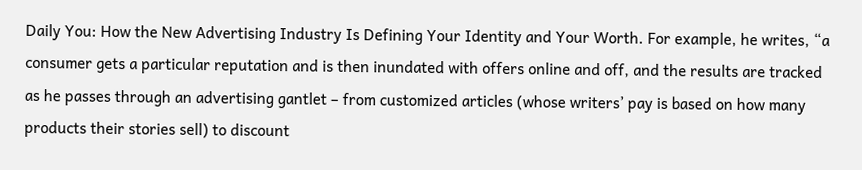Daily You: How the New Advertising Industry Is Defining Your Identity and Your Worth. For example, he writes, “a consumer gets a particular reputation and is then inundated with offers online and off, and the results are tracked as he passes through an advertising gantlet – from customized articles (whose writers’ pay is based on how many products their stories sell) to discount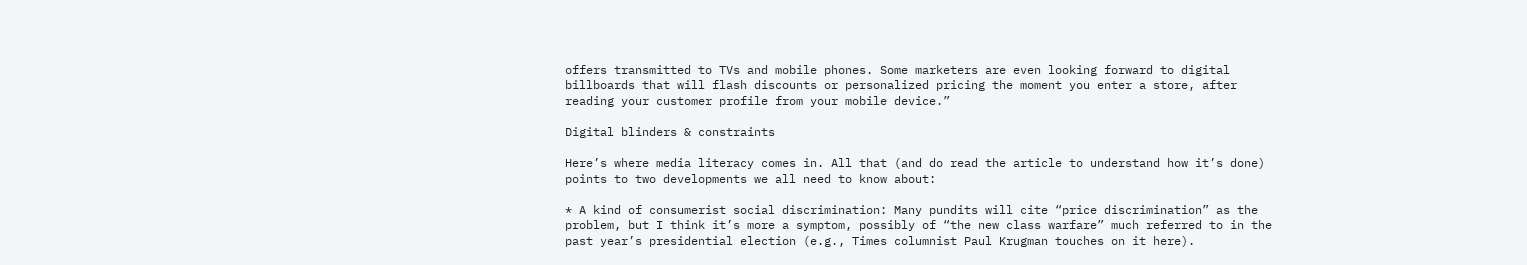offers transmitted to TVs and mobile phones. Some marketers are even looking forward to digital billboards that will flash discounts or personalized pricing the moment you enter a store, after reading your customer profile from your mobile device.”

Digital blinders & constraints

Here’s where media literacy comes in. All that (and do read the article to understand how it’s done) points to two developments we all need to know about:

* A kind of consumerist social discrimination: Many pundits will cite “price discrimination” as the problem, but I think it’s more a symptom, possibly of “the new class warfare” much referred to in the past year’s presidential election (e.g., Times columnist Paul Krugman touches on it here).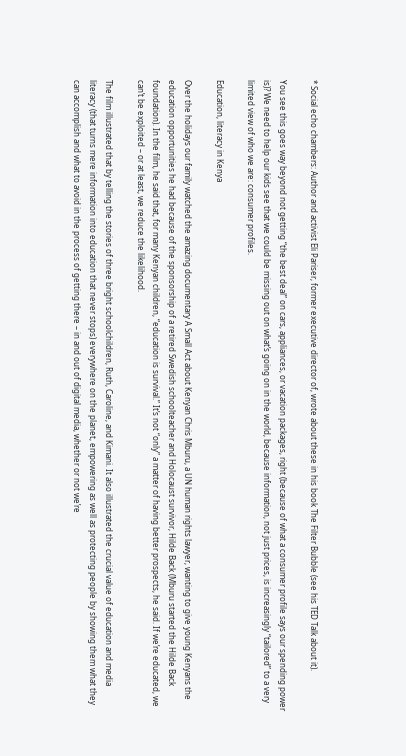* Social echo chambers: Author and activist Eli Pariser, former executive director of, wrote about these in his book The Filter Bubble (see his TED Talk about it).

You see this goes way beyond not getting “the best deal” on cars, appliances, or vacation packages, right (because of what a consumer profile says our spending power is)? We need to help our kids see that we could be missing out on what’s going on in the world, because information, not just prices, is increasingly “tailored” to a very limited view of who we are: consumer profiles.

Education, literacy in Kenya

Over the holidays our family watched the amazing documentary A Small Act about Kenyan Chris Mburu, a UN human rights lawyer, wanting to give young Kenyans the education opportunities he had because of the sponsorship of a retired Swedish schoolteacher and Holocaust survivor, Hilde Back (Mburu started the Hilde Back foundation). In the film, he said that, for many Kenyan children, “education is survival.” It’s not “only” a matter of having better prospects, he said. If we’re educated, we can’t be exploited – or at least, we reduce the likelihood.

The film illustrated that by telling the stories of three bright schoolchildren, Ruth, Caroline, and Kimani. It also illustrated the crucial value of education and media literacy (that turns mere information into education that never stops) everywhere on the planet, empowering as well as protecting people by showing them what they can accomplish and what to avoid in the process of getting there – in and out of digital media, whether or not we’re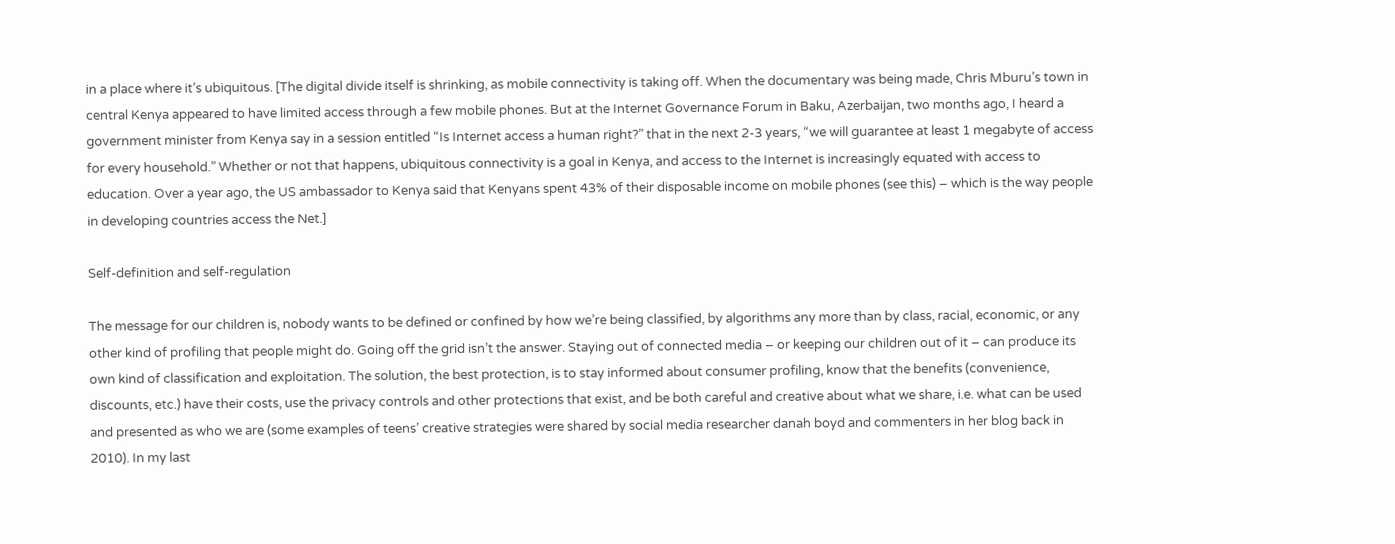in a place where it’s ubiquitous. [The digital divide itself is shrinking, as mobile connectivity is taking off. When the documentary was being made, Chris Mburu’s town in central Kenya appeared to have limited access through a few mobile phones. But at the Internet Governance Forum in Baku, Azerbaijan, two months ago, I heard a government minister from Kenya say in a session entitled “Is Internet access a human right?” that in the next 2-3 years, “we will guarantee at least 1 megabyte of access for every household.” Whether or not that happens, ubiquitous connectivity is a goal in Kenya, and access to the Internet is increasingly equated with access to education. Over a year ago, the US ambassador to Kenya said that Kenyans spent 43% of their disposable income on mobile phones (see this) – which is the way people in developing countries access the Net.]

Self-definition and self-regulation

The message for our children is, nobody wants to be defined or confined by how we’re being classified, by algorithms any more than by class, racial, economic, or any other kind of profiling that people might do. Going off the grid isn’t the answer. Staying out of connected media – or keeping our children out of it – can produce its own kind of classification and exploitation. The solution, the best protection, is to stay informed about consumer profiling, know that the benefits (convenience, discounts, etc.) have their costs, use the privacy controls and other protections that exist, and be both careful and creative about what we share, i.e. what can be used and presented as who we are (some examples of teens’ creative strategies were shared by social media researcher danah boyd and commenters in her blog back in 2010). In my last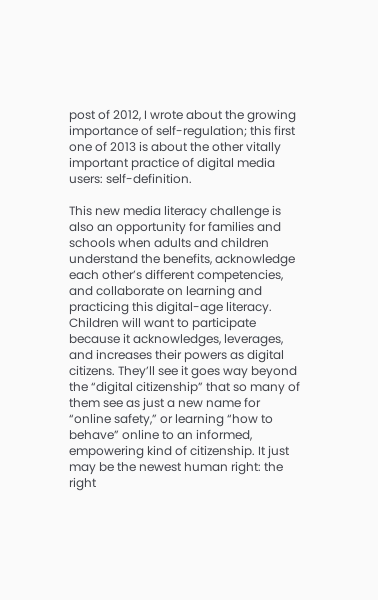post of 2012, I wrote about the growing importance of self-regulation; this first one of 2013 is about the other vitally important practice of digital media users: self-definition.

This new media literacy challenge is also an opportunity for families and schools when adults and children understand the benefits, acknowledge each other’s different competencies, and collaborate on learning and practicing this digital-age literacy. Children will want to participate because it acknowledges, leverages, and increases their powers as digital citizens. They’ll see it goes way beyond the “digital citizenship” that so many of them see as just a new name for “online safety,” or learning “how to behave” online to an informed, empowering kind of citizenship. It just may be the newest human right: the right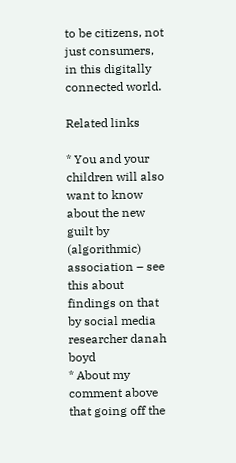to be citizens, not just consumers, in this digitally connected world.

Related links

* You and your children will also want to know about the new guilt by (algorithmic) association – see this about findings on that by social media researcher danah boyd
* About my comment above that going off the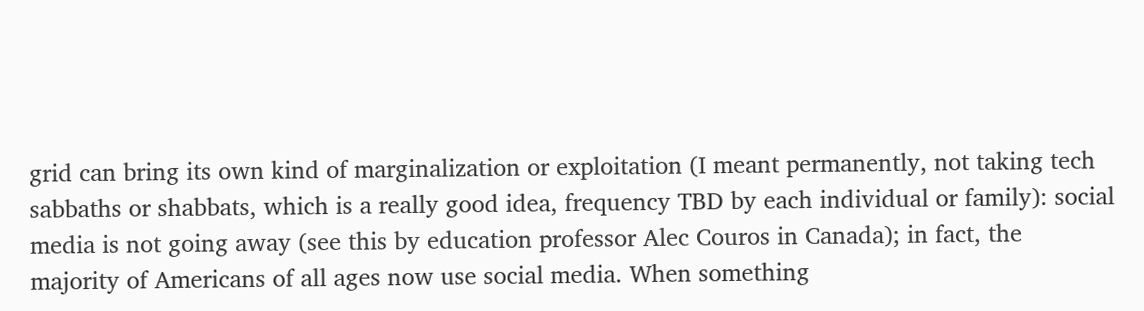grid can bring its own kind of marginalization or exploitation (I meant permanently, not taking tech sabbaths or shabbats, which is a really good idea, frequency TBD by each individual or family): social media is not going away (see this by education professor Alec Couros in Canada); in fact, the majority of Americans of all ages now use social media. When something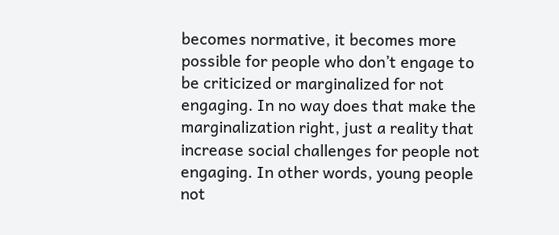becomes normative, it becomes more possible for people who don’t engage to be criticized or marginalized for not engaging. In no way does that make the marginalization right, just a reality that increase social challenges for people not engaging. In other words, young people not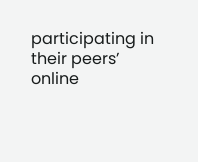participating in their peers’ online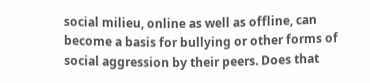social milieu, online as well as offline, can become a basis for bullying or other forms of social aggression by their peers. Does that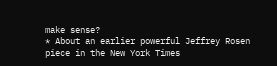make sense?
* About an earlier powerful Jeffrey Rosen piece in the New York Times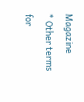Magazine
* Other terms for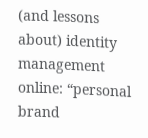(and lessons about) identity management online: “personal brand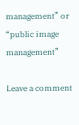management” or “public image management”

Leave a comment